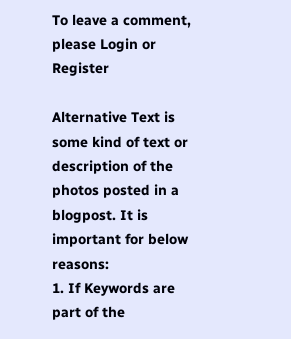To leave a comment, please Login or Register

Alternative Text is some kind of text or description of the photos posted in a blogpost. It is important for below reasons:
1. If Keywords are part of the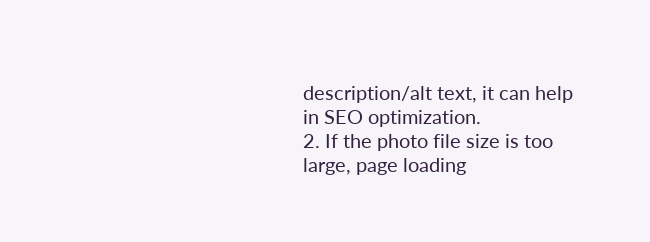description/alt text, it can help in SEO optimization.
2. If the photo file size is too large, page loading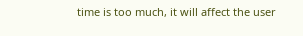time is too much, it will affect the user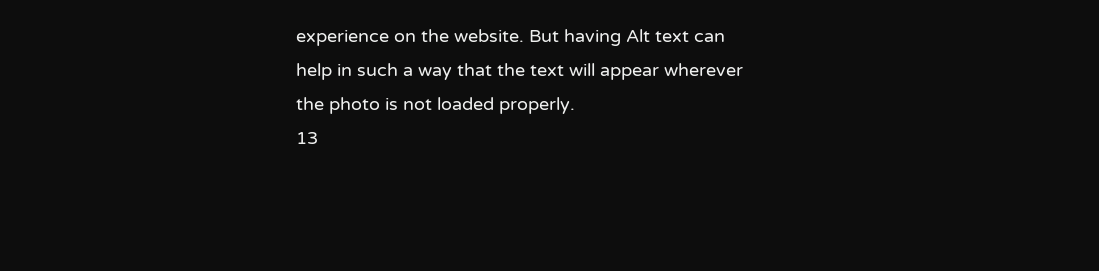experience on the website. But having Alt text can help in such a way that the text will appear wherever the photo is not loaded properly.
13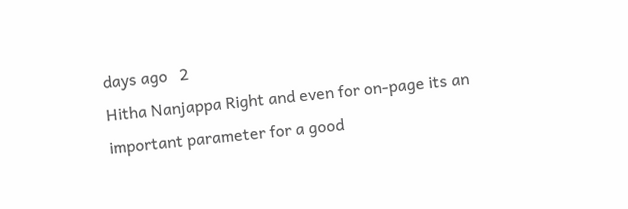days ago   2
Hitha Nanjappa Right and even for on-page its an important parameter for a good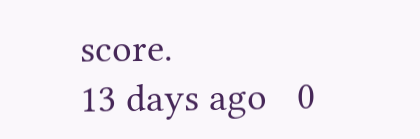score.
13 days ago   0